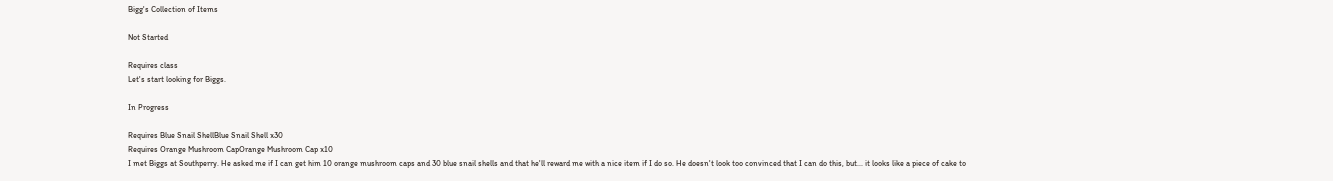Bigg's Collection of Items

Not Started

Requires class
Let's start looking for Biggs.

In Progress

Requires Blue Snail ShellBlue Snail Shell x30
Requires Orange Mushroom CapOrange Mushroom Cap x10
I met Biggs at Southperry. He asked me if I can get him 10 orange mushroom caps and 30 blue snail shells and that he'll reward me with a nice item if I do so. He doesn't look too convinced that I can do this, but... it looks like a piece of cake to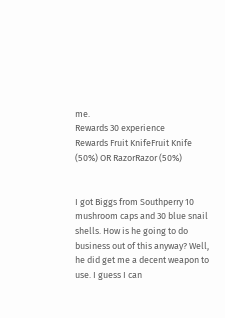me.
Rewards 30 experience
Rewards Fruit KnifeFruit Knife (50%) OR RazorRazor (50%)


I got Biggs from Southperry 10 mushroom caps and 30 blue snail shells. How is he going to do business out of this anyway? Well, he did get me a decent weapon to use. I guess I can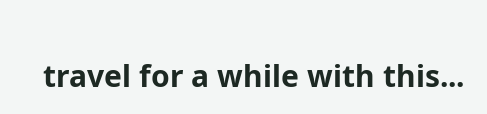travel for a while with this...